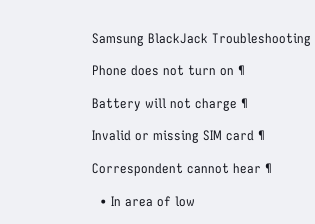Samsung BlackJack Troubleshooting

Phone does not turn on ¶

Battery will not charge ¶

Invalid or missing SIM card ¶

Correspondent cannot hear ¶

  • In area of low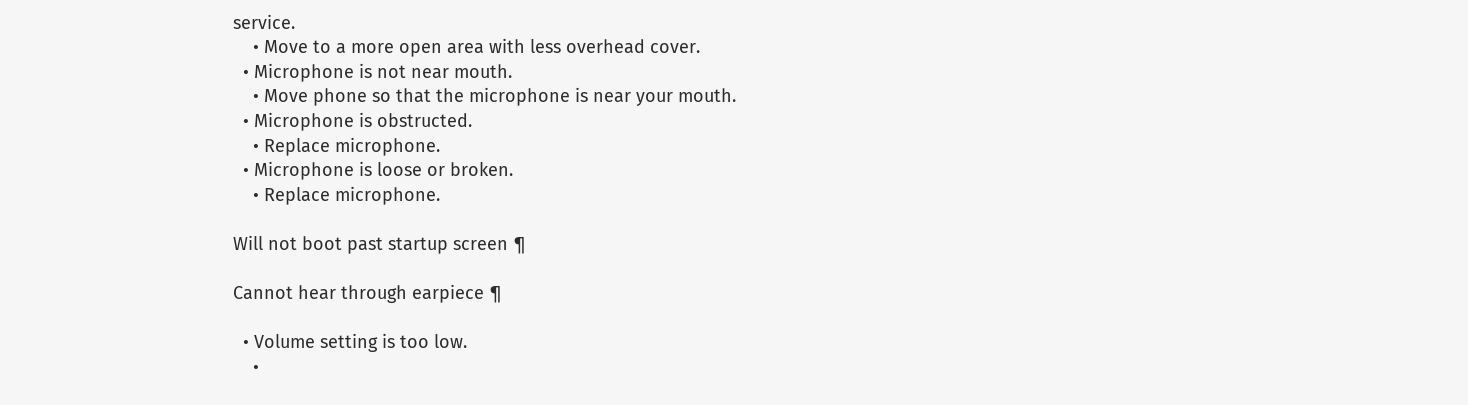service.
    • Move to a more open area with less overhead cover.
  • Microphone is not near mouth.
    • Move phone so that the microphone is near your mouth.
  • Microphone is obstructed.
    • Replace microphone.
  • Microphone is loose or broken.
    • Replace microphone.

Will not boot past startup screen ¶

Cannot hear through earpiece ¶

  • Volume setting is too low.
    •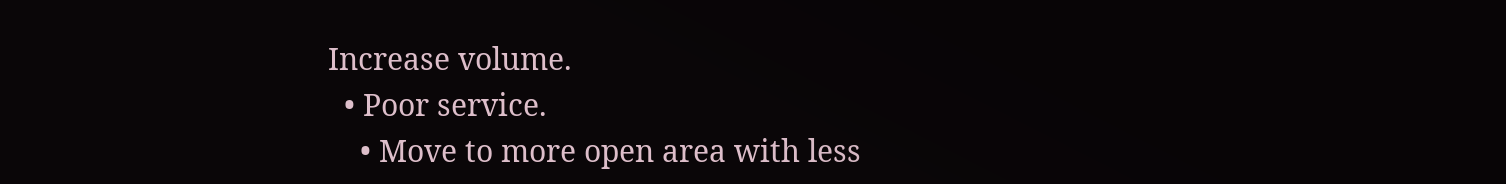Increase volume.
  • Poor service.
    • Move to more open area with less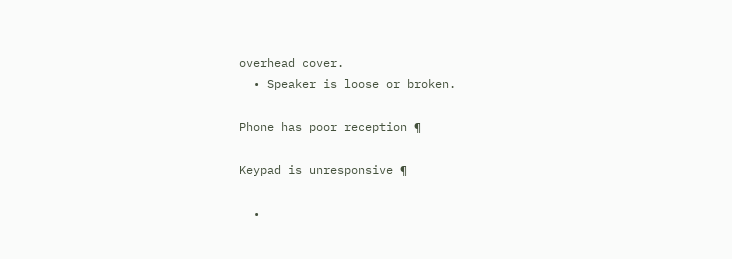overhead cover.
  • Speaker is loose or broken.

Phone has poor reception ¶

Keypad is unresponsive ¶

  •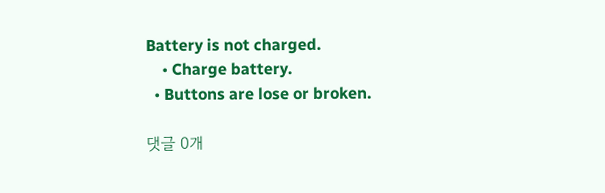Battery is not charged.
    • Charge battery.
  • Buttons are lose or broken.

댓글 0개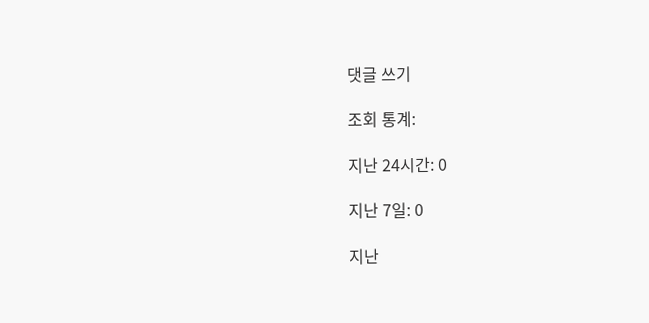댓글 쓰기

조회 통계:

지난 24시간: 0

지난 7일: 0

지난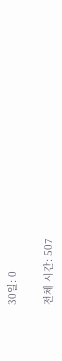30일: 0

전체 시간: 507